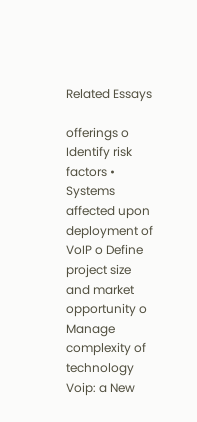Related Essays

offerings o Identify risk factors • Systems affected upon deployment of VoIP o Define project size and market opportunity o Manage complexity of technology
Voip: a New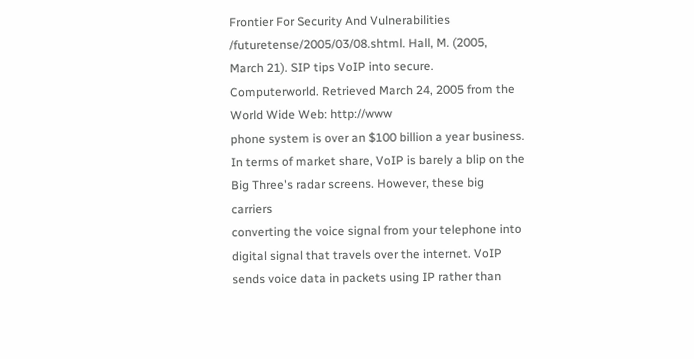Frontier For Security And Vulnerabilities
/futuretense/2005/03/08.shtml. Hall, M. (2005, March 21). SIP tips VoIP into secure. Computerworld. Retrieved March 24, 2005 from the World Wide Web: http://www
phone system is over an $100 billion a year business. In terms of market share, VoIP is barely a blip on the Big Three's radar screens. However, these big carriers
converting the voice signal from your telephone into digital signal that travels over the internet. VoIP sends voice data in packets using IP rather than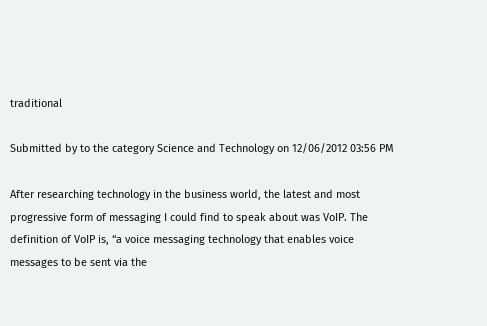traditional

Submitted by to the category Science and Technology on 12/06/2012 03:56 PM

After researching technology in the business world, the latest and most progressive form of messaging I could find to speak about was VoIP. The definition of VoIP is, “a voice messaging technology that enables voice messages to be sent via the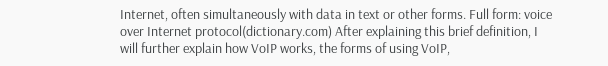Internet, often simultaneously with data in text or other forms. Full form: voice over Internet protocol(dictionary.com) After explaining this brief definition, I will further explain how VoIP works, the forms of using VoIP,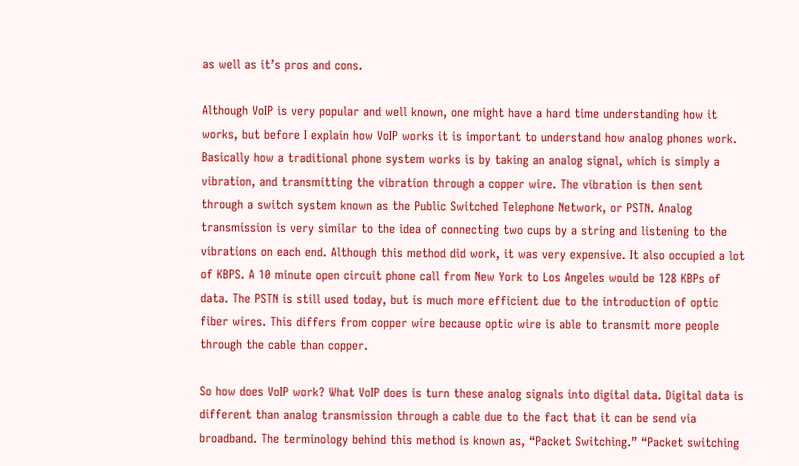as well as it’s pros and cons.

Although VoIP is very popular and well known, one might have a hard time understanding how it works, but before I explain how VoIP works it is important to understand how analog phones work. Basically how a traditional phone system works is by taking an analog signal, which is simply a vibration, and transmitting the vibration through a copper wire. The vibration is then sent through a switch system known as the Public Switched Telephone Network, or PSTN. Analog transmission is very similar to the idea of connecting two cups by a string and listening to the vibrations on each end. Although this method did work, it was very expensive. It also occupied a lot of KBPS. A 10 minute open circuit phone call from New York to Los Angeles would be 128 KBPs of data. The PSTN is still used today, but is much more efficient due to the introduction of optic fiber wires. This differs from copper wire because optic wire is able to transmit more people through the cable than copper.

So how does VoIP work? What VoIP does is turn these analog signals into digital data. Digital data is different than analog transmission through a cable due to the fact that it can be send via broadband. The terminology behind this method is known as, “Packet Switching.” “Packet switching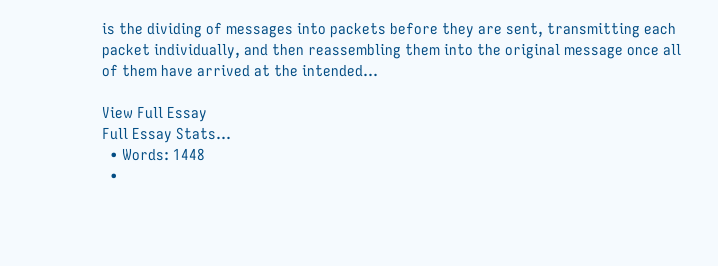is the dividing of messages into packets before they are sent, transmitting each packet individually, and then reassembling them into the original message once all of them have arrived at the intended...

View Full Essay
Full Essay Stats...
  • Words: 1448
  •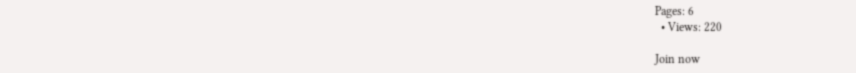Pages: 6
  • Views: 220

Join now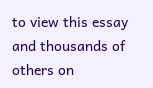to view this essay and thousands of others on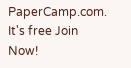PaperCamp.com. It's free Join Now!